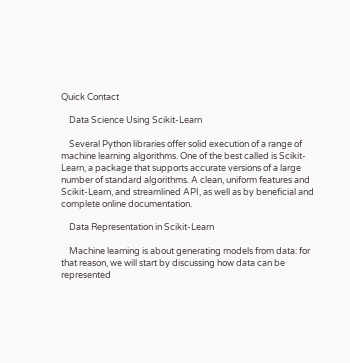Quick Contact

    Data Science Using Scikit-Learn

    Several Python libraries offer solid execution of a range of machine learning algorithms. One of the best called is Scikit-Learn, a package that supports accurate versions of a large number of standard algorithms. A clean, uniform features and Scikit-Learn, and streamlined API, as well as by beneficial and complete online documentation.

    Data Representation in Scikit-Learn

    Machine learning is about generating models from data: for that reason, we will start by discussing how data can be represented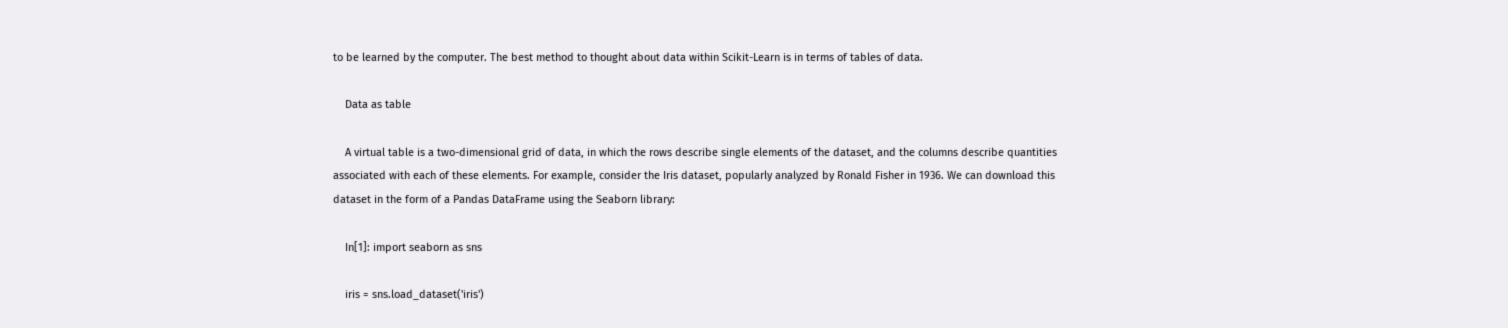to be learned by the computer. The best method to thought about data within Scikit-Learn is in terms of tables of data.

    Data as table

    A virtual table is a two-dimensional grid of data, in which the rows describe single elements of the dataset, and the columns describe quantities associated with each of these elements. For example, consider the Iris dataset, popularly analyzed by Ronald Fisher in 1936. We can download this dataset in the form of a Pandas DataFrame using the Seaborn library:

    In[1]: import seaborn as sns

    iris = sns.load_dataset('iris')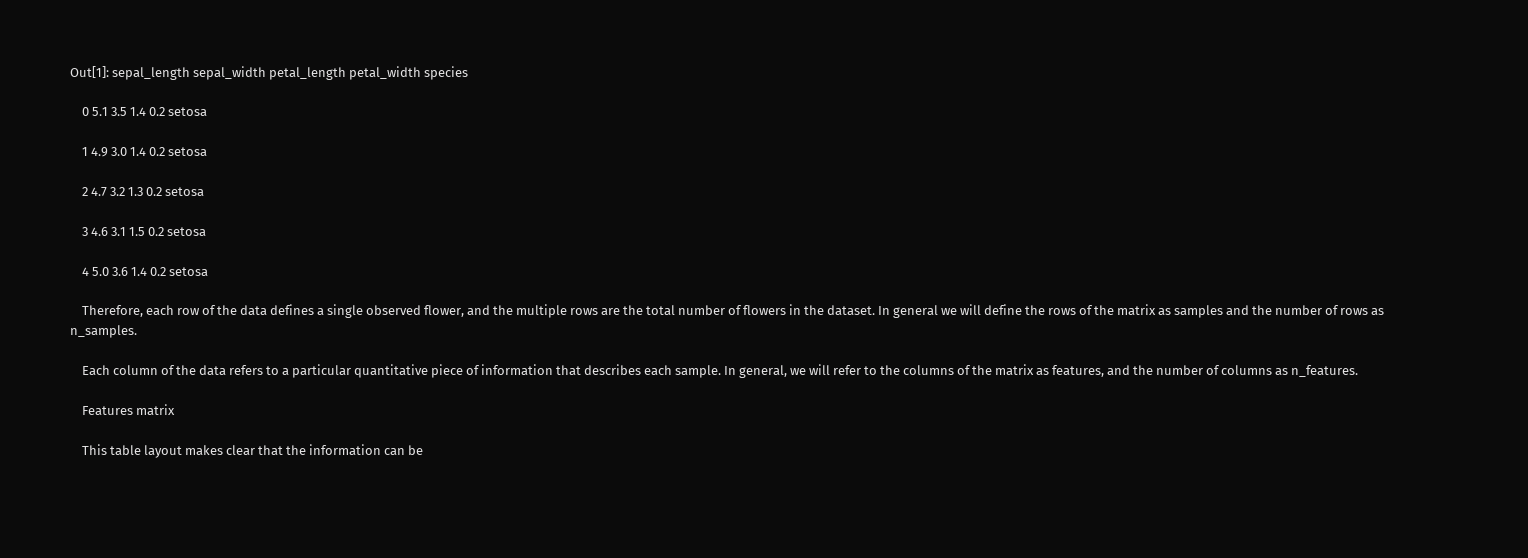Out[1]: sepal_length sepal_width petal_length petal_width species

    0 5.1 3.5 1.4 0.2 setosa

    1 4.9 3.0 1.4 0.2 setosa

    2 4.7 3.2 1.3 0.2 setosa

    3 4.6 3.1 1.5 0.2 setosa

    4 5.0 3.6 1.4 0.2 setosa

    Therefore, each row of the data defines a single observed flower, and the multiple rows are the total number of flowers in the dataset. In general we will define the rows of the matrix as samples and the number of rows as n_samples.

    Each column of the data refers to a particular quantitative piece of information that describes each sample. In general, we will refer to the columns of the matrix as features, and the number of columns as n_features.

    Features matrix

    This table layout makes clear that the information can be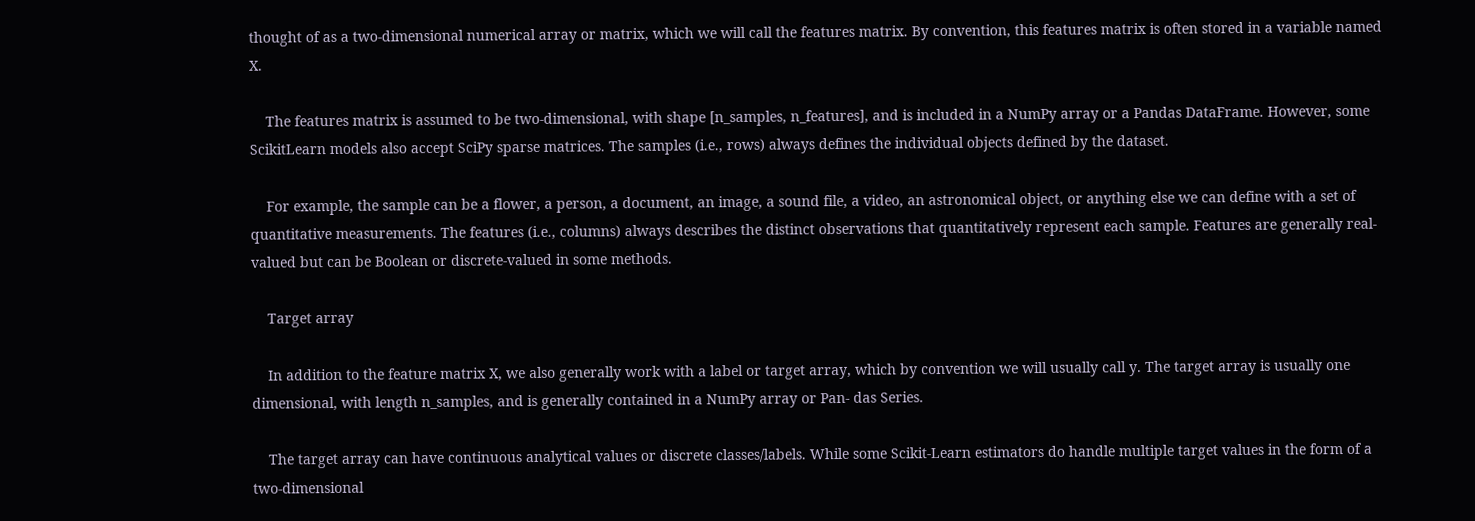thought of as a two-dimensional numerical array or matrix, which we will call the features matrix. By convention, this features matrix is often stored in a variable named X.

    The features matrix is assumed to be two-dimensional, with shape [n_samples, n_features], and is included in a NumPy array or a Pandas DataFrame. However, some ScikitLearn models also accept SciPy sparse matrices. The samples (i.e., rows) always defines the individual objects defined by the dataset.

    For example, the sample can be a flower, a person, a document, an image, a sound file, a video, an astronomical object, or anything else we can define with a set of quantitative measurements. The features (i.e., columns) always describes the distinct observations that quantitatively represent each sample. Features are generally real-valued but can be Boolean or discrete-valued in some methods.

    Target array

    In addition to the feature matrix X, we also generally work with a label or target array, which by convention we will usually call y. The target array is usually one dimensional, with length n_samples, and is generally contained in a NumPy array or Pan- das Series.

    The target array can have continuous analytical values or discrete classes/labels. While some Scikit-Learn estimators do handle multiple target values in the form of a two-dimensional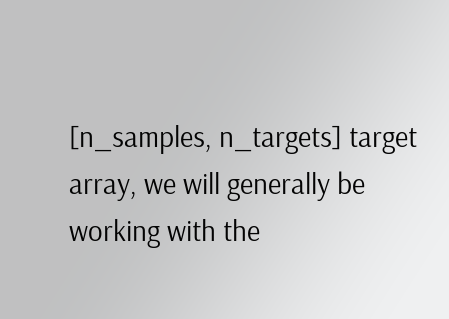[n_samples, n_targets] target array, we will generally be working with the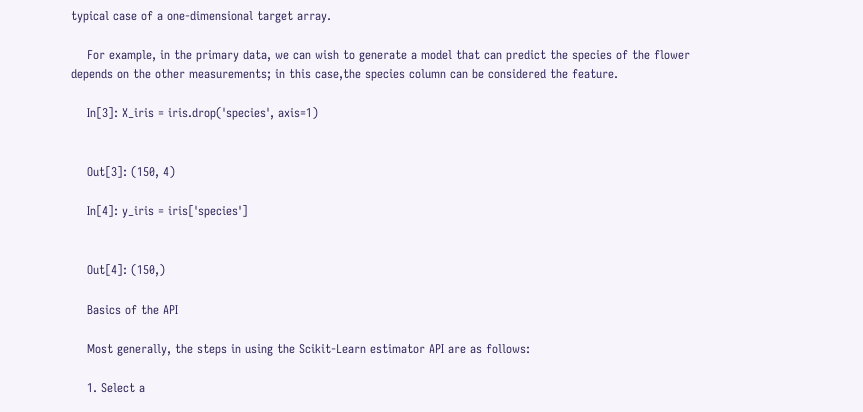typical case of a one-dimensional target array.

    For example, in the primary data, we can wish to generate a model that can predict the species of the flower depends on the other measurements; in this case,the species column can be considered the feature.

    In[3]: X_iris = iris.drop('species', axis=1)


    Out[3]: (150, 4)

    In[4]: y_iris = iris['species']


    Out[4]: (150,)

    Basics of the API

    Most generally, the steps in using the Scikit-Learn estimator API are as follows:

    1. Select a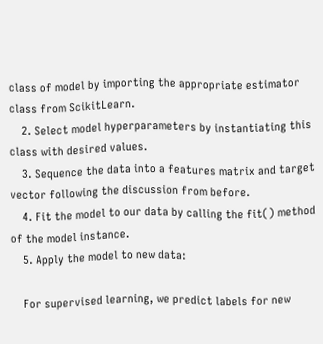class of model by importing the appropriate estimator class from ScikitLearn.
    2. Select model hyperparameters by instantiating this class with desired values.
    3. Sequence the data into a features matrix and target vector following the discussion from before.
    4. Fit the model to our data by calling the fit() method of the model instance.
    5. Apply the model to new data:

    For supervised learning, we predict labels for new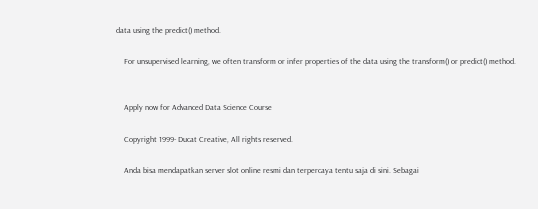data using the predict() method.

    For unsupervised learning, we often transform or infer properties of the data using the transform() or predict() method.


    Apply now for Advanced Data Science Course

    Copyright 1999- Ducat Creative, All rights reserved.

    Anda bisa mendapatkan server slot online resmi dan terpercaya tentu saja di sini. Sebagai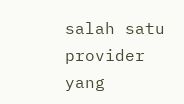salah satu provider yang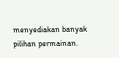menyediakan banyak pilihan permainan.